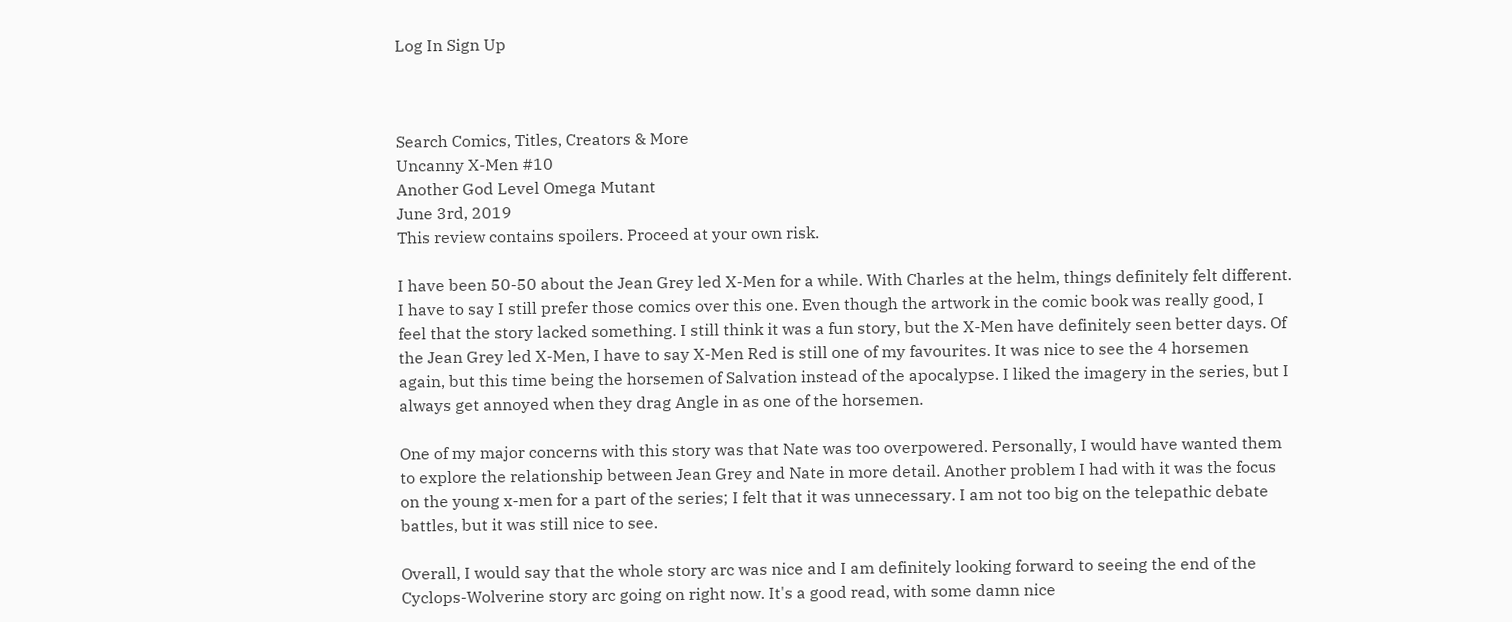Log In Sign Up



Search Comics, Titles, Creators & More
Uncanny X-Men #10
Another God Level Omega Mutant
June 3rd, 2019
This review contains spoilers. Proceed at your own risk.

I have been 50-50 about the Jean Grey led X-Men for a while. With Charles at the helm, things definitely felt different. I have to say I still prefer those comics over this one. Even though the artwork in the comic book was really good, I feel that the story lacked something. I still think it was a fun story, but the X-Men have definitely seen better days. Of the Jean Grey led X-Men, I have to say X-Men Red is still one of my favourites. It was nice to see the 4 horsemen again, but this time being the horsemen of Salvation instead of the apocalypse. I liked the imagery in the series, but I always get annoyed when they drag Angle in as one of the horsemen.

One of my major concerns with this story was that Nate was too overpowered. Personally, I would have wanted them to explore the relationship between Jean Grey and Nate in more detail. Another problem I had with it was the focus on the young x-men for a part of the series; I felt that it was unnecessary. I am not too big on the telepathic debate battles, but it was still nice to see.

Overall, I would say that the whole story arc was nice and I am definitely looking forward to seeing the end of the Cyclops-Wolverine story arc going on right now. It's a good read, with some damn nice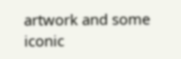artwork and some iconic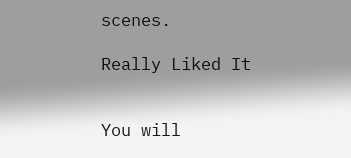scenes.

Really Liked It


You will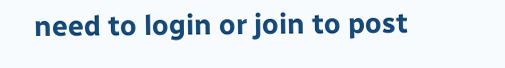need to login or join to post